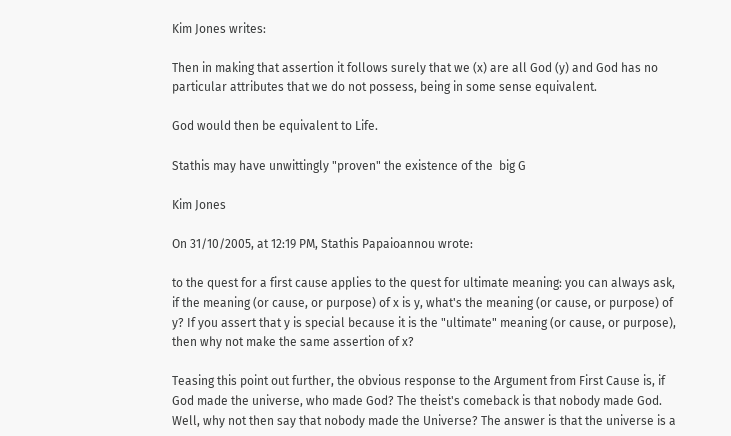Kim Jones writes:

Then in making that assertion it follows surely that we (x) are all God (y) and God has no particular attributes that we do not possess, being in some sense equivalent.

God would then be equivalent to Life.

Stathis may have unwittingly "proven" the existence of the  big G

Kim Jones

On 31/10/2005, at 12:19 PM, Stathis Papaioannou wrote:

to the quest for a first cause applies to the quest for ultimate meaning: you can always ask, if the meaning (or cause, or purpose) of x is y, what's the meaning (or cause, or purpose) of y? If you assert that y is special because it is the "ultimate" meaning (or cause, or purpose), then why not make the same assertion of x?

Teasing this point out further, the obvious response to the Argument from First Cause is, if God made the universe, who made God? The theist's comeback is that nobody made God. Well, why not then say that nobody made the Universe? The answer is that the universe is a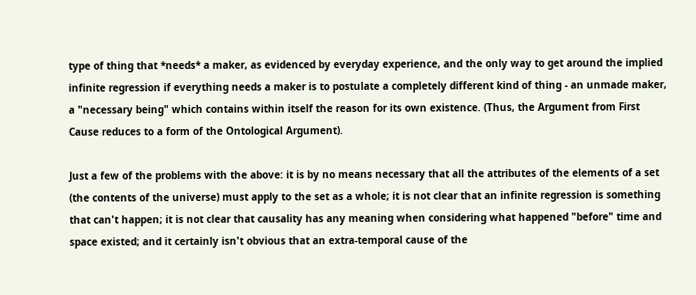type of thing that *needs* a maker, as evidenced by everyday experience, and the only way to get around the implied infinite regression if everything needs a maker is to postulate a completely different kind of thing - an unmade maker, a "necessary being" which contains within itself the reason for its own existence. (Thus, the Argument from First Cause reduces to a form of the Ontological Argument).

Just a few of the problems with the above: it is by no means necessary that all the attributes of the elements of a set (the contents of the universe) must apply to the set as a whole; it is not clear that an infinite regression is something that can't happen; it is not clear that causality has any meaning when considering what happened "before" time and space existed; and it certainly isn't obvious that an extra-temporal cause of the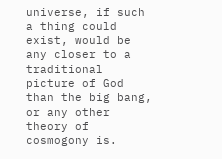universe, if such a thing could exist, would be any closer to a traditional picture of God than the big bang, or any other theory of cosmogony is.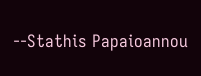--Stathis Papaioannou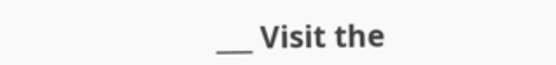___ Visit the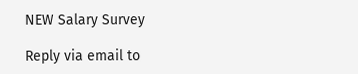NEW Salary Survey

Reply via email to